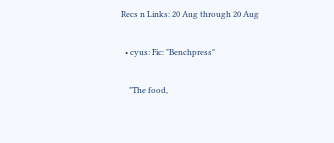Recs n Links: 20 Aug through 20 Aug

  • cyus: Fic: "Benchpress"

    "The food,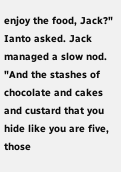enjoy the food, Jack?" Ianto asked. Jack managed a slow nod. "And the stashes of chocolate and cakes and custard that you hide like you are five, those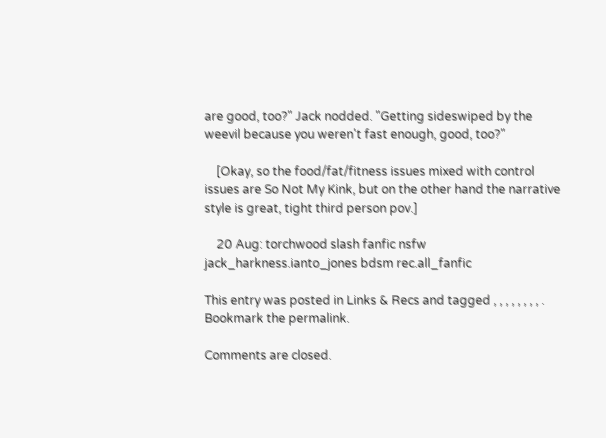are good, too?" Jack nodded. "Getting sideswiped by the weevil because you weren't fast enough, good, too?"

    [Okay, so the food/fat/fitness issues mixed with control issues are So Not My Kink, but on the other hand the narrative style is great, tight third person pov.]

    20 Aug: torchwood slash fanfic nsfw jack_harkness.ianto_jones bdsm rec.all_fanfic

This entry was posted in Links & Recs and tagged , , , , , , , , . Bookmark the permalink.

Comments are closed.